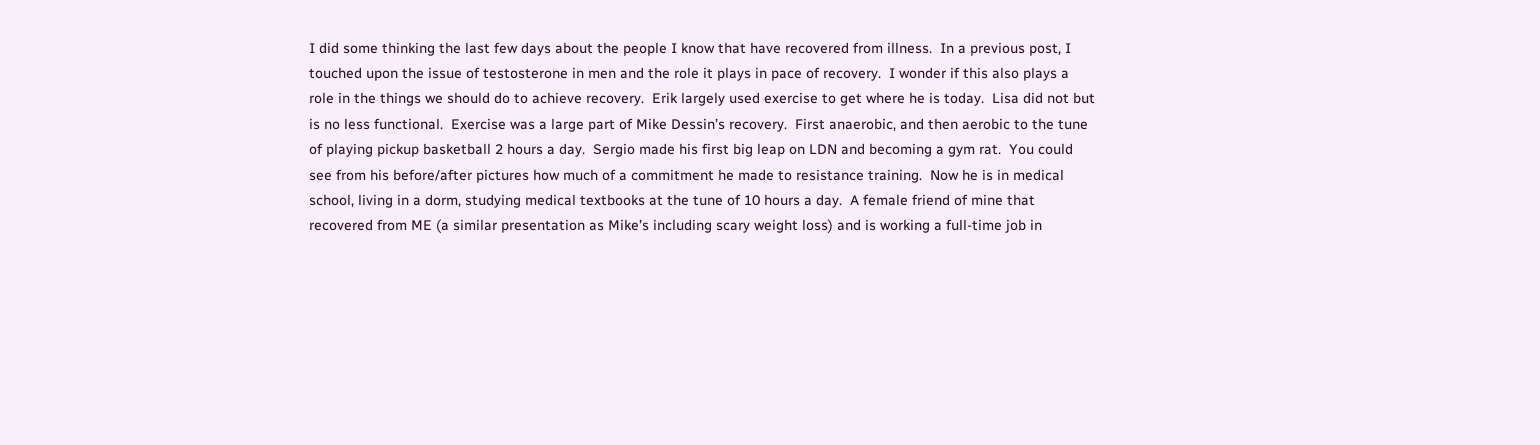I did some thinking the last few days about the people I know that have recovered from illness.  In a previous post, I touched upon the issue of testosterone in men and the role it plays in pace of recovery.  I wonder if this also plays a role in the things we should do to achieve recovery.  Erik largely used exercise to get where he is today.  Lisa did not but is no less functional.  Exercise was a large part of Mike Dessin’s recovery.  First anaerobic, and then aerobic to the tune of playing pickup basketball 2 hours a day.  Sergio made his first big leap on LDN and becoming a gym rat.  You could see from his before/after pictures how much of a commitment he made to resistance training.  Now he is in medical school, living in a dorm, studying medical textbooks at the tune of 10 hours a day.  A female friend of mine that recovered from ME (a similar presentation as Mike’s including scary weight loss) and is working a full-time job in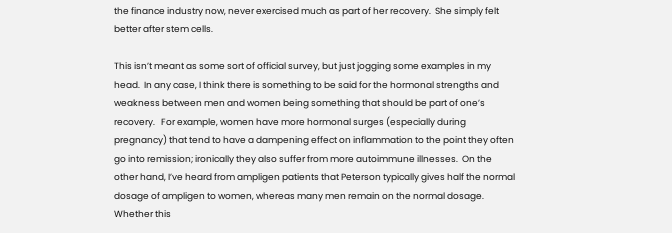the finance industry now, never exercised much as part of her recovery.  She simply felt better after stem cells.

This isn’t meant as some sort of official survey, but just jogging some examples in my head.  In any case, I think there is something to be said for the hormonal strengths and weakness between men and women being something that should be part of one’s recovery.   For example, women have more hormonal surges (especially during pregnancy) that tend to have a dampening effect on inflammation to the point they often go into remission; ironically they also suffer from more autoimmune illnesses.  On the other hand, I’ve heard from ampligen patients that Peterson typically gives half the normal dosage of ampligen to women, whereas many men remain on the normal dosage.  Whether this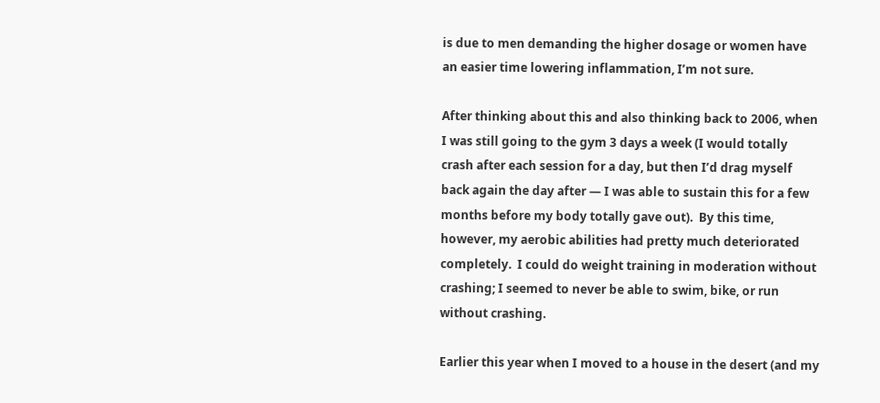is due to men demanding the higher dosage or women have an easier time lowering inflammation, I’m not sure.

After thinking about this and also thinking back to 2006, when I was still going to the gym 3 days a week (I would totally crash after each session for a day, but then I’d drag myself back again the day after — I was able to sustain this for a few months before my body totally gave out).  By this time, however, my aerobic abilities had pretty much deteriorated completely.  I could do weight training in moderation without crashing; I seemed to never be able to swim, bike, or run without crashing.

Earlier this year when I moved to a house in the desert (and my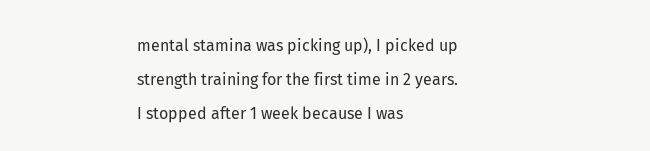mental stamina was picking up), I picked up strength training for the first time in 2 years.  I stopped after 1 week because I was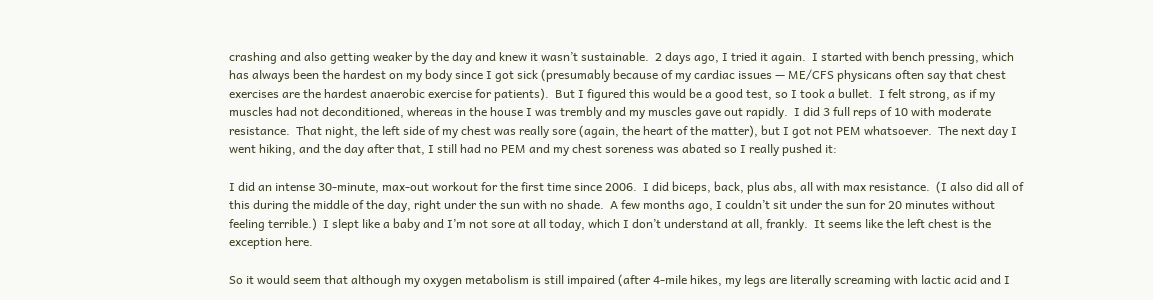crashing and also getting weaker by the day and knew it wasn’t sustainable.  2 days ago, I tried it again.  I started with bench pressing, which has always been the hardest on my body since I got sick (presumably because of my cardiac issues — ME/CFS physicans often say that chest exercises are the hardest anaerobic exercise for patients).  But I figured this would be a good test, so I took a bullet.  I felt strong, as if my muscles had not deconditioned, whereas in the house I was trembly and my muscles gave out rapidly.  I did 3 full reps of 10 with moderate resistance.  That night, the left side of my chest was really sore (again, the heart of the matter), but I got not PEM whatsoever.  The next day I went hiking, and the day after that, I still had no PEM and my chest soreness was abated so I really pushed it:

I did an intense 30-minute, max-out workout for the first time since 2006.  I did biceps, back, plus abs, all with max resistance.  (I also did all of this during the middle of the day, right under the sun with no shade.  A few months ago, I couldn’t sit under the sun for 20 minutes without feeling terrible.)  I slept like a baby and I’m not sore at all today, which I don’t understand at all, frankly.  It seems like the left chest is the exception here.

So it would seem that although my oxygen metabolism is still impaired (after 4-mile hikes, my legs are literally screaming with lactic acid and I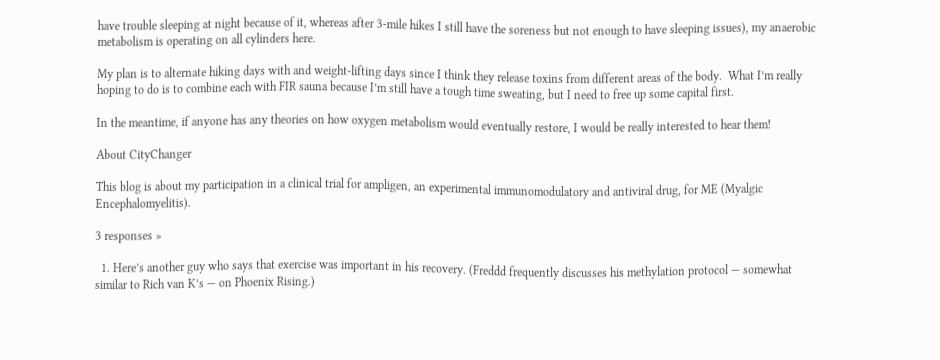have trouble sleeping at night because of it, whereas after 3-mile hikes I still have the soreness but not enough to have sleeping issues), my anaerobic metabolism is operating on all cylinders here.

My plan is to alternate hiking days with and weight-lifting days since I think they release toxins from different areas of the body.  What I’m really hoping to do is to combine each with FIR sauna because I’m still have a tough time sweating, but I need to free up some capital first.

In the meantime, if anyone has any theories on how oxygen metabolism would eventually restore, I would be really interested to hear them!

About CityChanger

This blog is about my participation in a clinical trial for ampligen, an experimental immunomodulatory and antiviral drug, for ME (Myalgic Encephalomyelitis).

3 responses »

  1. Here’s another guy who says that exercise was important in his recovery. (Freddd frequently discusses his methylation protocol — somewhat similar to Rich van K’s — on Phoenix Rising.)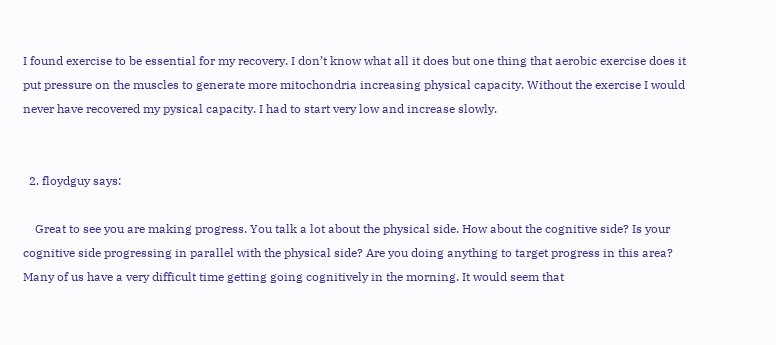I found exercise to be essential for my recovery. I don’t know what all it does but one thing that aerobic exercise does it put pressure on the muscles to generate more mitochondria increasing physical capacity. Without the exercise I would never have recovered my pysical capacity. I had to start very low and increase slowly.


  2. floydguy says:

    Great to see you are making progress. You talk a lot about the physical side. How about the cognitive side? Is your cognitive side progressing in parallel with the physical side? Are you doing anything to target progress in this area? Many of us have a very difficult time getting going cognitively in the morning. It would seem that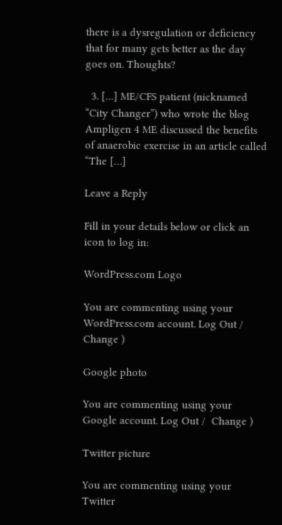there is a dysregulation or deficiency that for many gets better as the day goes on. Thoughts?

  3. […] ME/CFS patient (nicknamed “City Changer”) who wrote the blog Ampligen 4 ME discussed the benefits of anaerobic exercise in an article called “The […]

Leave a Reply

Fill in your details below or click an icon to log in:

WordPress.com Logo

You are commenting using your WordPress.com account. Log Out /  Change )

Google photo

You are commenting using your Google account. Log Out /  Change )

Twitter picture

You are commenting using your Twitter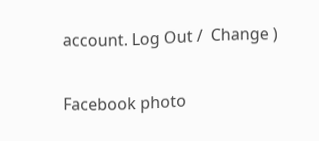account. Log Out /  Change )

Facebook photo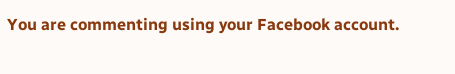You are commenting using your Facebook account.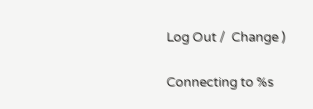Log Out /  Change )

Connecting to %s